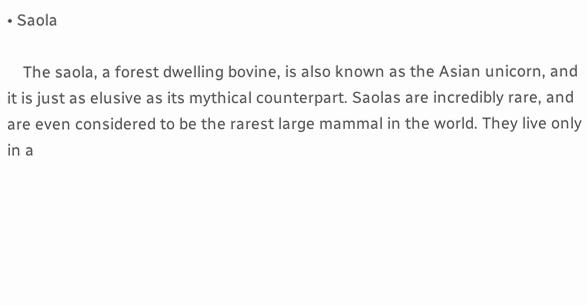• Saola

    The saola, a forest dwelling bovine, is also known as the Asian unicorn, and it is just as elusive as its mythical counterpart. Saolas are incredibly rare, and are even considered to be the rarest large mammal in the world. They live only in a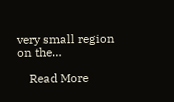very small region on the…

    Read More